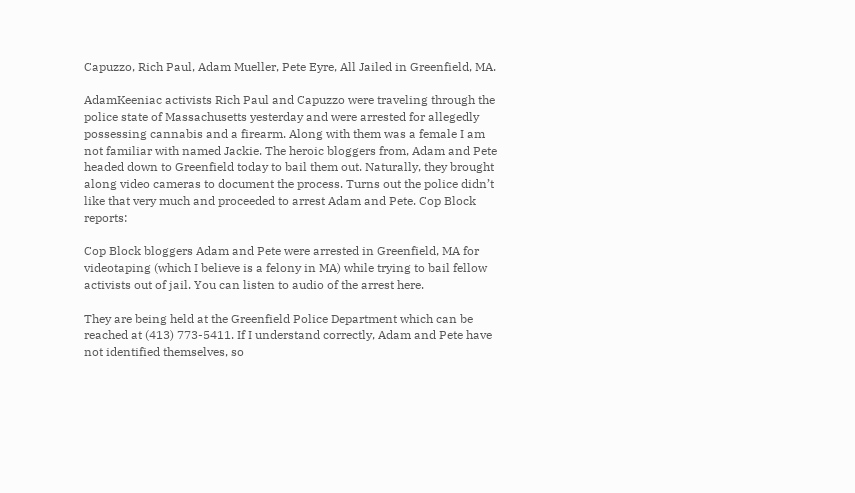Capuzzo, Rich Paul, Adam Mueller, Pete Eyre, All Jailed in Greenfield, MA.

AdamKeeniac activists Rich Paul and Capuzzo were traveling through the police state of Massachusetts yesterday and were arrested for allegedly possessing cannabis and a firearm. Along with them was a female I am not familiar with named Jackie. The heroic bloggers from, Adam and Pete headed down to Greenfield today to bail them out. Naturally, they brought along video cameras to document the process. Turns out the police didn’t like that very much and proceeded to arrest Adam and Pete. Cop Block reports:

Cop Block bloggers Adam and Pete were arrested in Greenfield, MA for videotaping (which I believe is a felony in MA) while trying to bail fellow activists out of jail. You can listen to audio of the arrest here.

They are being held at the Greenfield Police Department which can be reached at (413) 773-5411. If I understand correctly, Adam and Pete have not identified themselves, so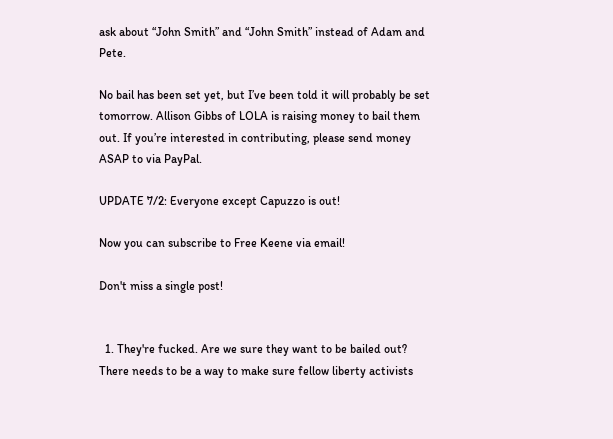ask about “John Smith” and “John Smith” instead of Adam and Pete.

No bail has been set yet, but I’ve been told it will probably be set tomorrow. Allison Gibbs of LOLA is raising money to bail them out. If you’re interested in contributing, please send money ASAP to via PayPal.

UPDATE 7/2: Everyone except Capuzzo is out!

Now you can subscribe to Free Keene via email!

Don't miss a single post!


  1. They're fucked. Are we sure they want to be bailed out? There needs to be a way to make sure fellow liberty activists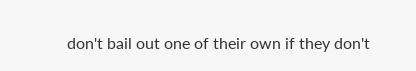don't bail out one of their own if they don't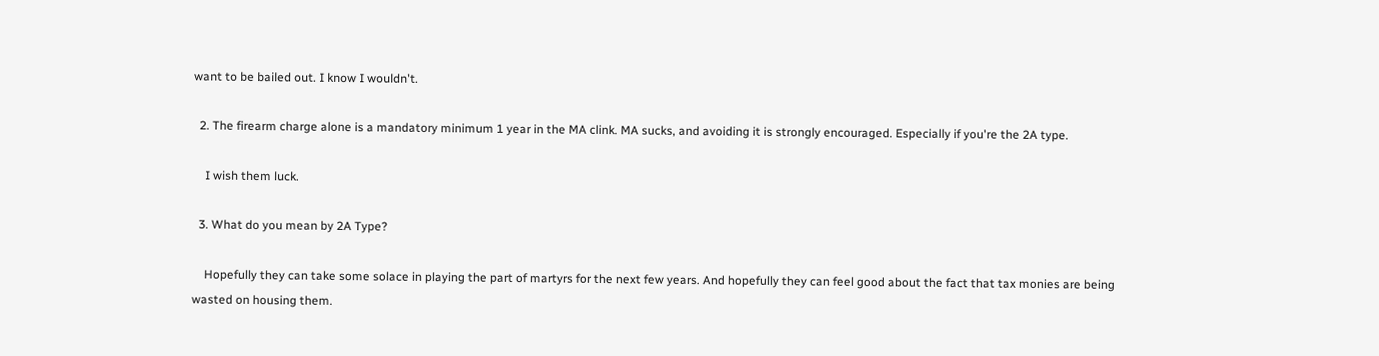want to be bailed out. I know I wouldn't.

  2. The firearm charge alone is a mandatory minimum 1 year in the MA clink. MA sucks, and avoiding it is strongly encouraged. Especially if you're the 2A type.

    I wish them luck.

  3. What do you mean by 2A Type?

    Hopefully they can take some solace in playing the part of martyrs for the next few years. And hopefully they can feel good about the fact that tax monies are being wasted on housing them.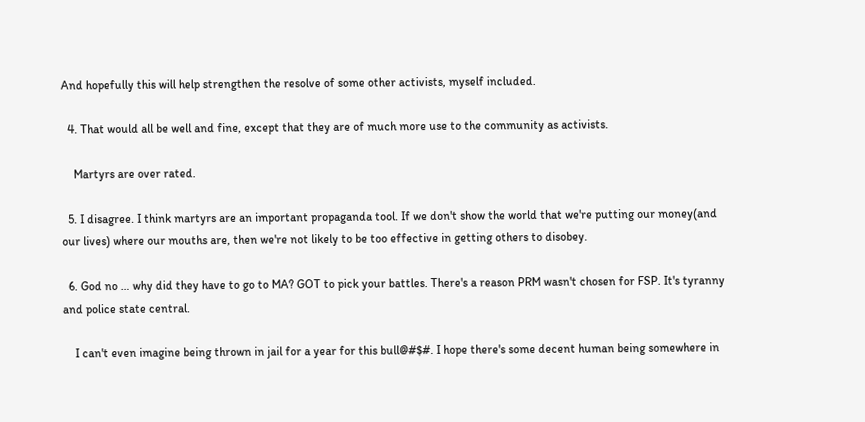And hopefully this will help strengthen the resolve of some other activists, myself included.

  4. That would all be well and fine, except that they are of much more use to the community as activists.

    Martyrs are over rated.

  5. I disagree. I think martyrs are an important propaganda tool. If we don't show the world that we're putting our money(and our lives) where our mouths are, then we're not likely to be too effective in getting others to disobey.

  6. God no … why did they have to go to MA? GOT to pick your battles. There's a reason PRM wasn't chosen for FSP. It's tyranny and police state central.

    I can't even imagine being thrown in jail for a year for this bull@#$#. I hope there's some decent human being somewhere in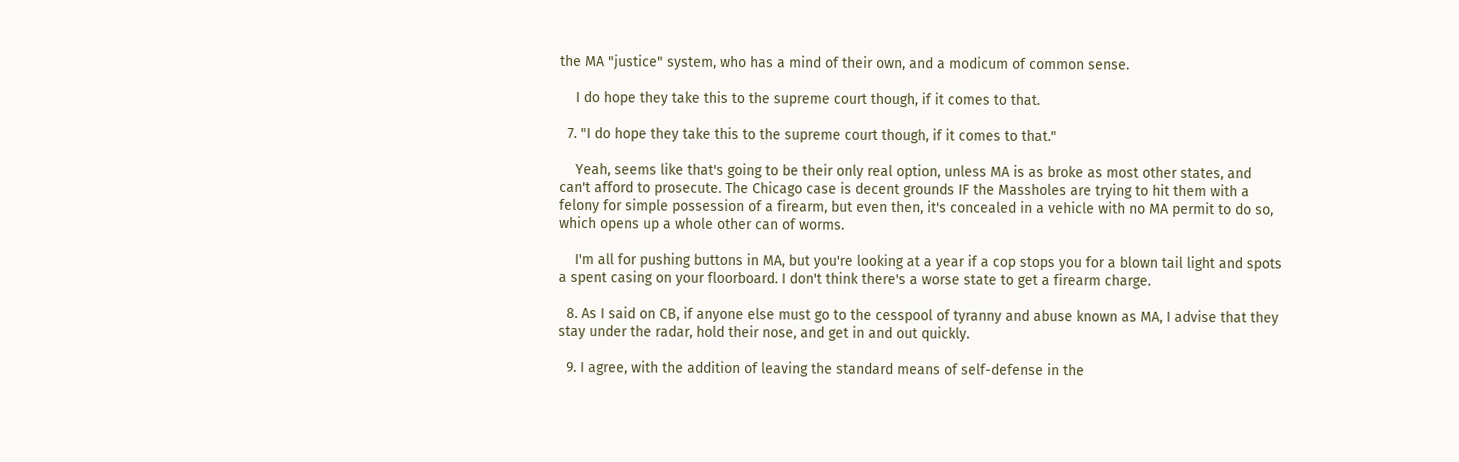the MA "justice" system, who has a mind of their own, and a modicum of common sense.

    I do hope they take this to the supreme court though, if it comes to that.

  7. "I do hope they take this to the supreme court though, if it comes to that."

    Yeah, seems like that's going to be their only real option, unless MA is as broke as most other states, and can't afford to prosecute. The Chicago case is decent grounds IF the Massholes are trying to hit them with a felony for simple possession of a firearm, but even then, it's concealed in a vehicle with no MA permit to do so, which opens up a whole other can of worms.

    I'm all for pushing buttons in MA, but you're looking at a year if a cop stops you for a blown tail light and spots a spent casing on your floorboard. I don't think there's a worse state to get a firearm charge.

  8. As I said on CB, if anyone else must go to the cesspool of tyranny and abuse known as MA, I advise that they stay under the radar, hold their nose, and get in and out quickly.

  9. I agree, with the addition of leaving the standard means of self-defense in the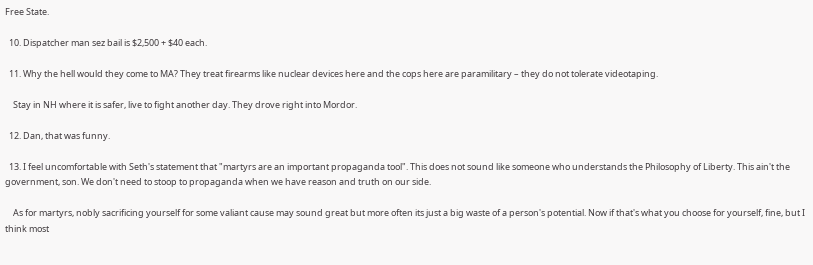Free State.

  10. Dispatcher man sez bail is $2,500 + $40 each.

  11. Why the hell would they come to MA? They treat firearms like nuclear devices here and the cops here are paramilitary – they do not tolerate videotaping.

    Stay in NH where it is safer, live to fight another day. They drove right into Mordor.

  12. Dan, that was funny.

  13. I feel uncomfortable with Seth's statement that "martyrs are an important propaganda tool". This does not sound like someone who understands the Philosophy of Liberty. This ain't the government, son. We don't need to stoop to propaganda when we have reason and truth on our side.

    As for martyrs, nobly sacrificing yourself for some valiant cause may sound great but more often its just a big waste of a person's potential. Now if that's what you choose for yourself, fine, but I think most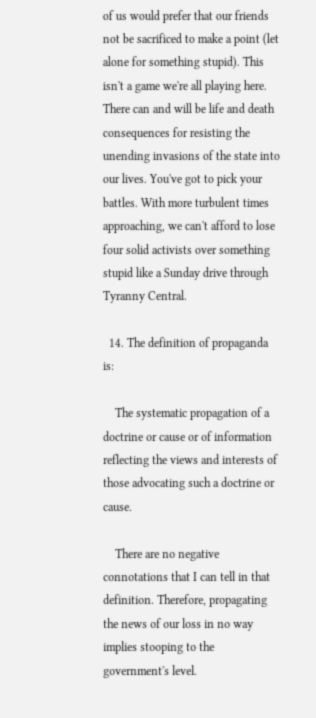of us would prefer that our friends not be sacrificed to make a point (let alone for something stupid). This isn't a game we're all playing here. There can and will be life and death consequences for resisting the unending invasions of the state into our lives. You've got to pick your battles. With more turbulent times approaching, we can't afford to lose four solid activists over something stupid like a Sunday drive through Tyranny Central.

  14. The definition of propaganda is:

    The systematic propagation of a doctrine or cause or of information reflecting the views and interests of those advocating such a doctrine or cause.

    There are no negative connotations that I can tell in that definition. Therefore, propagating the news of our loss in no way implies stooping to the government's level.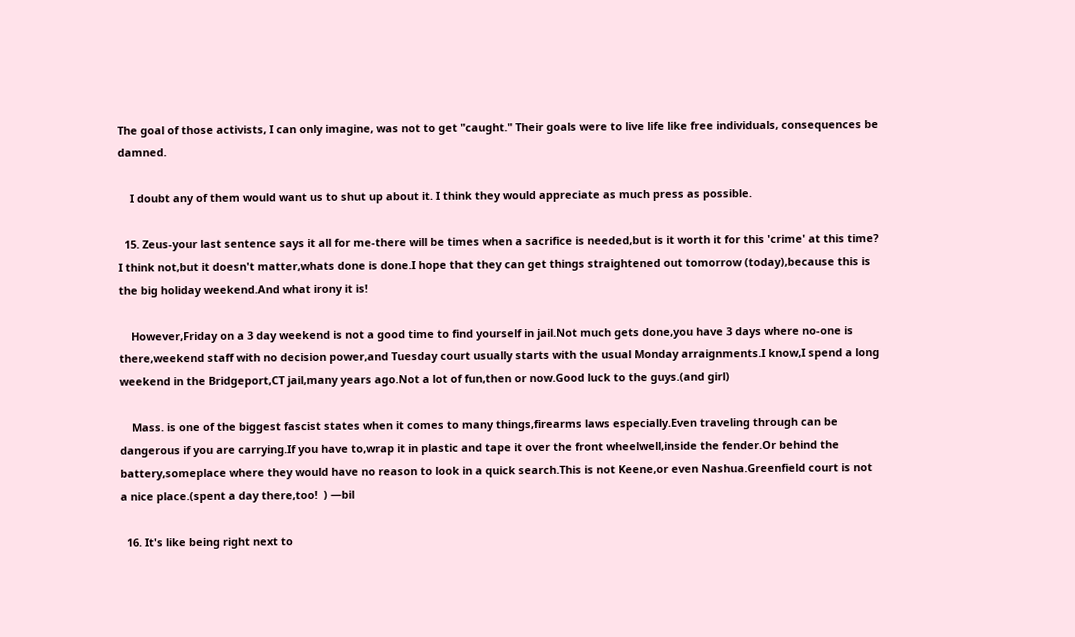The goal of those activists, I can only imagine, was not to get "caught." Their goals were to live life like free individuals, consequences be damned.

    I doubt any of them would want us to shut up about it. I think they would appreciate as much press as possible.

  15. Zeus-your last sentence says it all for me-there will be times when a sacrifice is needed,but is it worth it for this 'crime' at this time? I think not,but it doesn't matter,whats done is done.I hope that they can get things straightened out tomorrow (today),because this is the big holiday weekend.And what irony it is!

    However,Friday on a 3 day weekend is not a good time to find yourself in jail.Not much gets done,you have 3 days where no-one is there,weekend staff with no decision power,and Tuesday court usually starts with the usual Monday arraignments.I know,I spend a long weekend in the Bridgeport,CT jail,many years ago.Not a lot of fun,then or now.Good luck to the guys.(and girl)

    Mass. is one of the biggest fascist states when it comes to many things,firearms laws especially.Even traveling through can be dangerous if you are carrying.If you have to,wrap it in plastic and tape it over the front wheelwell,inside the fender.Or behind the battery,someplace where they would have no reason to look in a quick search.This is not Keene,or even Nashua.Greenfield court is not a nice place.(spent a day there,too!  ) —bil

  16. It's like being right next to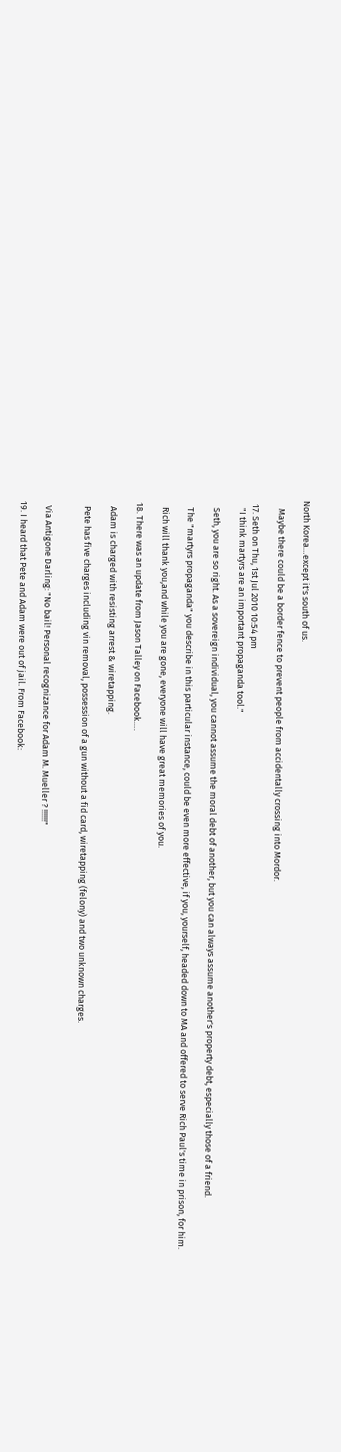North Korea…except it's south of us.

    Maybe there could be a border fence to prevent people from accidentally crossing into Mordor.

  17. Seth on Thu, 1st Jul 2010 10:54 pm
    "I think martyrs are an important propaganda tool."

    Seth, you are so right. As a sovereign individual, you cannot assume the moral debt of another, but you can always assume another's property debt, especially those of a friend.

    The "martyrs propaganda" you describe in this particular instance, could be even more effective, if you, yourself, headed down to MA and offered to serve Rich Paul's time in prison, for him.

    Rich will thank you,and while you are gone, everyone will have great memories of you.

  18. There was an update from Jason Talley on Facebook….

    Adam is charged with resisting arrest & wiretapping.

    Pete has five charges including vin removal, possession of a gun without a fid card, wiretapping (felony) and two unknown charges.


    Via Antigone Darling: "No bail! Personal recognizance for Adam M. Mueller ? !!!!!!"

  19. I heard that Pete and Adam were out of jail. From Facebook: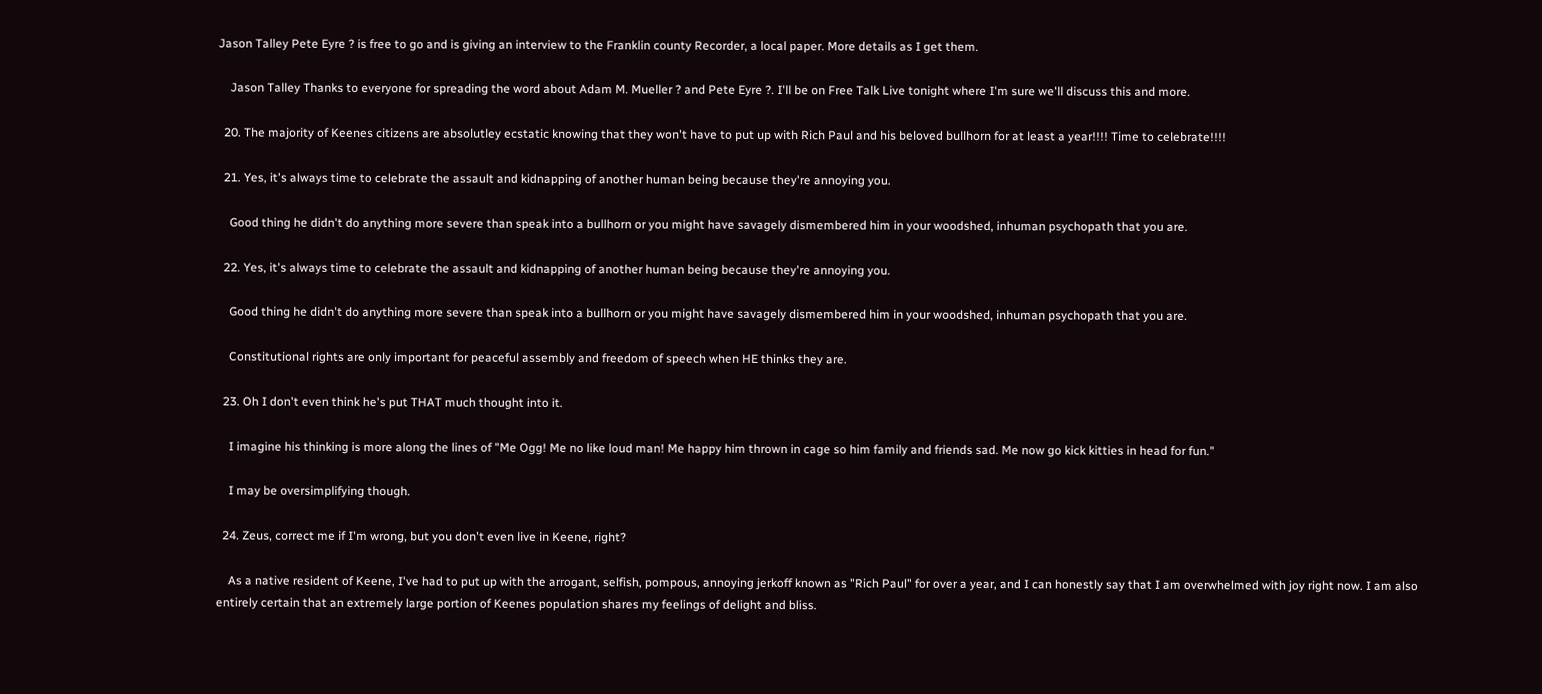Jason Talley Pete Eyre ? is free to go and is giving an interview to the Franklin county Recorder, a local paper. More details as I get them.

    Jason Talley Thanks to everyone for spreading the word about Adam M. Mueller ? and Pete Eyre ?. I'll be on Free Talk Live tonight where I'm sure we'll discuss this and more.

  20. The majority of Keenes citizens are absolutley ecstatic knowing that they won't have to put up with Rich Paul and his beloved bullhorn for at least a year!!!! Time to celebrate!!!!

  21. Yes, it's always time to celebrate the assault and kidnapping of another human being because they're annoying you.

    Good thing he didn't do anything more severe than speak into a bullhorn or you might have savagely dismembered him in your woodshed, inhuman psychopath that you are.

  22. Yes, it's always time to celebrate the assault and kidnapping of another human being because they're annoying you.

    Good thing he didn't do anything more severe than speak into a bullhorn or you might have savagely dismembered him in your woodshed, inhuman psychopath that you are.

    Constitutional rights are only important for peaceful assembly and freedom of speech when HE thinks they are.

  23. Oh I don't even think he's put THAT much thought into it.

    I imagine his thinking is more along the lines of "Me Ogg! Me no like loud man! Me happy him thrown in cage so him family and friends sad. Me now go kick kitties in head for fun."

    I may be oversimplifying though.

  24. Zeus, correct me if I'm wrong, but you don't even live in Keene, right?

    As a native resident of Keene, I've had to put up with the arrogant, selfish, pompous, annoying jerkoff known as "Rich Paul" for over a year, and I can honestly say that I am overwhelmed with joy right now. I am also entirely certain that an extremely large portion of Keenes population shares my feelings of delight and bliss.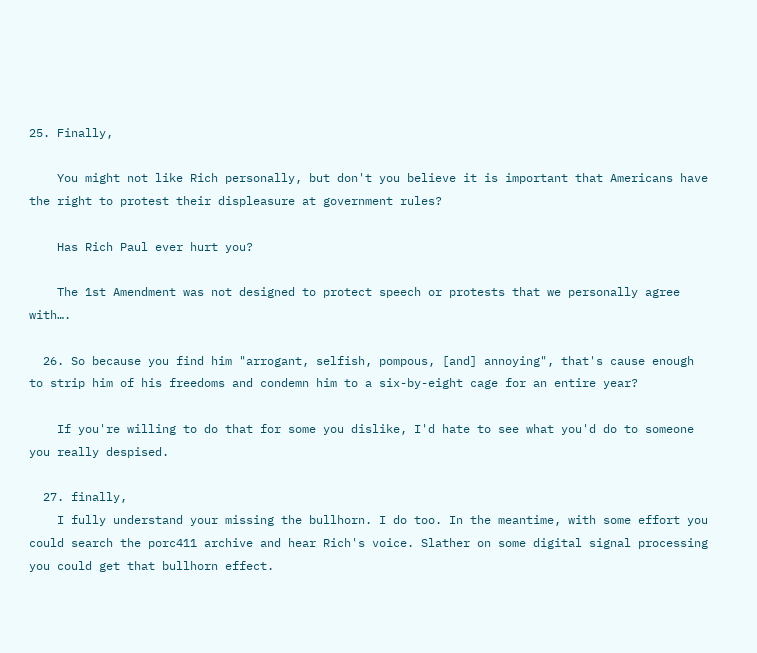25. Finally,

    You might not like Rich personally, but don't you believe it is important that Americans have the right to protest their displeasure at government rules?

    Has Rich Paul ever hurt you?

    The 1st Amendment was not designed to protect speech or protests that we personally agree with….

  26. So because you find him "arrogant, selfish, pompous, [and] annoying", that's cause enough to strip him of his freedoms and condemn him to a six-by-eight cage for an entire year?

    If you're willing to do that for some you dislike, I'd hate to see what you'd do to someone you really despised.

  27. finally,
    I fully understand your missing the bullhorn. I do too. In the meantime, with some effort you could search the porc411 archive and hear Rich's voice. Slather on some digital signal processing you could get that bullhorn effect.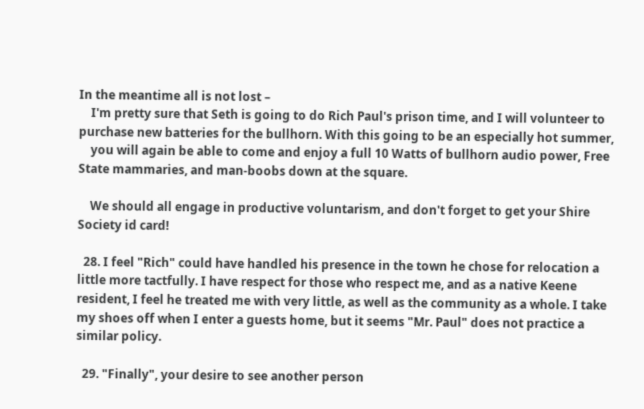In the meantime all is not lost –
    I'm pretty sure that Seth is going to do Rich Paul's prison time, and I will volunteer to purchase new batteries for the bullhorn. With this going to be an especially hot summer,
    you will again be able to come and enjoy a full 10 Watts of bullhorn audio power, Free State mammaries, and man-boobs down at the square.

    We should all engage in productive voluntarism, and don't forget to get your Shire Society id card!

  28. I feel "Rich" could have handled his presence in the town he chose for relocation a little more tactfully. I have respect for those who respect me, and as a native Keene resident, I feel he treated me with very little, as well as the community as a whole. I take my shoes off when I enter a guests home, but it seems "Mr. Paul" does not practice a similar policy.

  29. "Finally", your desire to see another person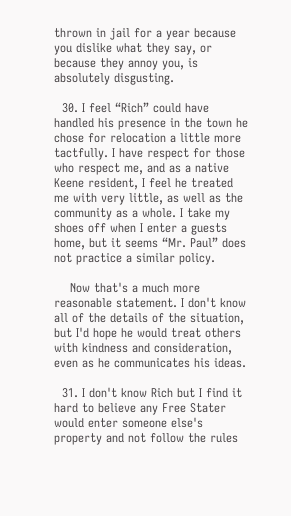thrown in jail for a year because you dislike what they say, or because they annoy you, is absolutely disgusting.

  30. I feel “Rich” could have handled his presence in the town he chose for relocation a little more tactfully. I have respect for those who respect me, and as a native Keene resident, I feel he treated me with very little, as well as the community as a whole. I take my shoes off when I enter a guests home, but it seems “Mr. Paul” does not practice a similar policy.

    Now that's a much more reasonable statement. I don't know all of the details of the situation, but I'd hope he would treat others with kindness and consideration, even as he communicates his ideas.

  31. I don't know Rich but I find it hard to believe any Free Stater would enter someone else's property and not follow the rules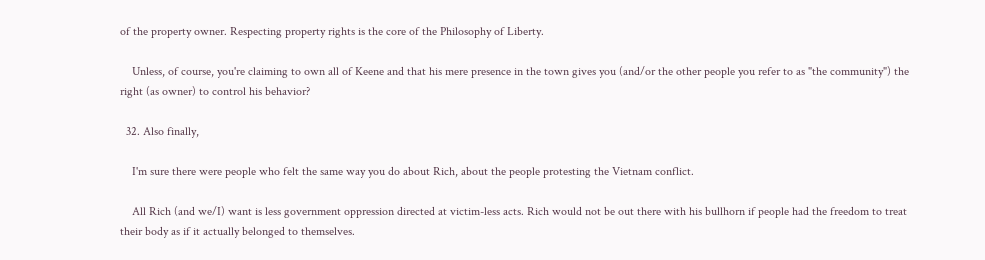of the property owner. Respecting property rights is the core of the Philosophy of Liberty.

    Unless, of course, you're claiming to own all of Keene and that his mere presence in the town gives you (and/or the other people you refer to as "the community") the right (as owner) to control his behavior?

  32. Also finally,

    I'm sure there were people who felt the same way you do about Rich, about the people protesting the Vietnam conflict.

    All Rich (and we/I) want is less government oppression directed at victim-less acts. Rich would not be out there with his bullhorn if people had the freedom to treat their body as if it actually belonged to themselves.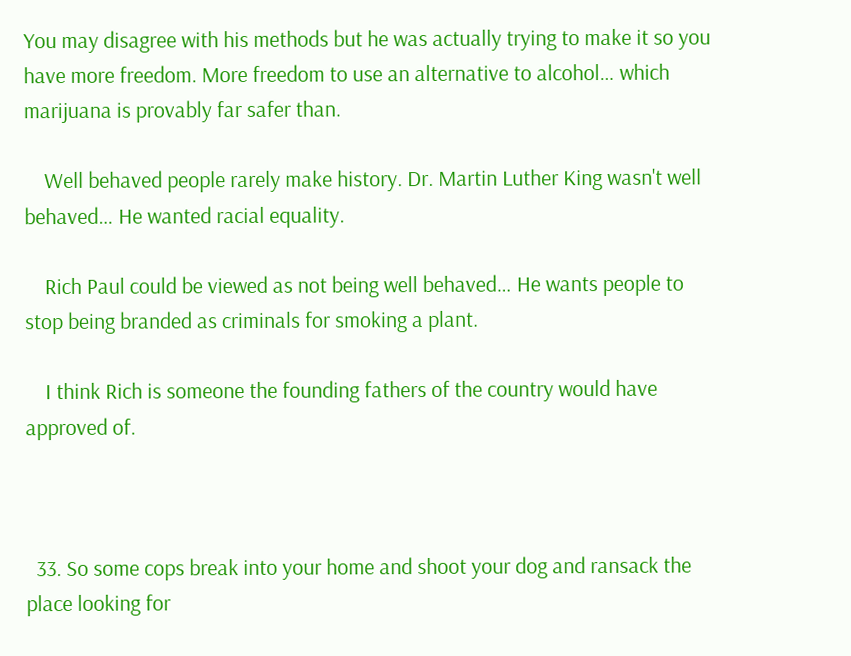You may disagree with his methods but he was actually trying to make it so you have more freedom. More freedom to use an alternative to alcohol… which marijuana is provably far safer than.

    Well behaved people rarely make history. Dr. Martin Luther King wasn't well behaved… He wanted racial equality.

    Rich Paul could be viewed as not being well behaved… He wants people to stop being branded as criminals for smoking a plant.

    I think Rich is someone the founding fathers of the country would have approved of.



  33. So some cops break into your home and shoot your dog and ransack the place looking for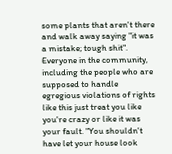some plants that aren't there and walk away saying "it was a mistake; tough shit". Everyone in the community, including the people who are supposed to handle egregious violations of rights like this just treat you like you're crazy or like it was your fault. "You shouldn't have let your house look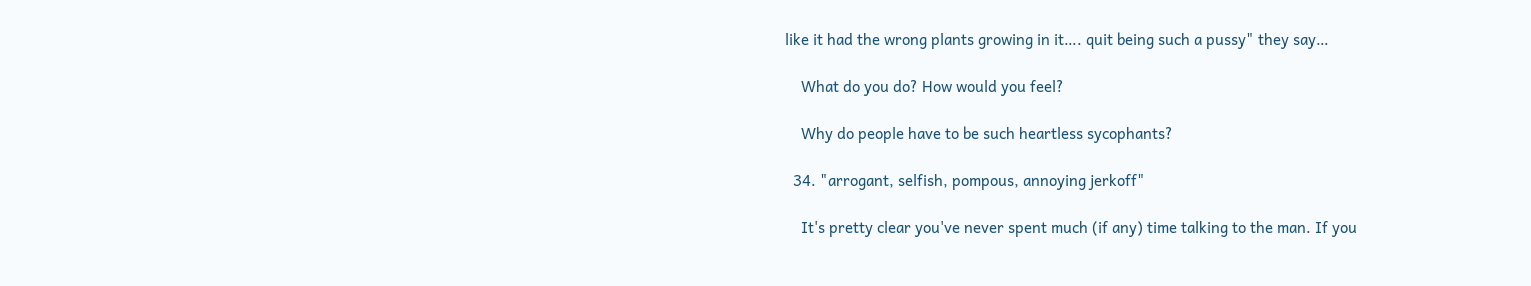like it had the wrong plants growing in it…. quit being such a pussy" they say…

    What do you do? How would you feel?

    Why do people have to be such heartless sycophants?

  34. "arrogant, selfish, pompous, annoying jerkoff"

    It's pretty clear you've never spent much (if any) time talking to the man. If you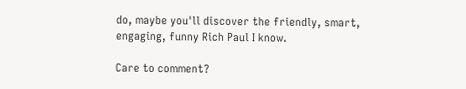do, maybe you'll discover the friendly, smart, engaging, funny Rich Paul I know.

Care to comment?